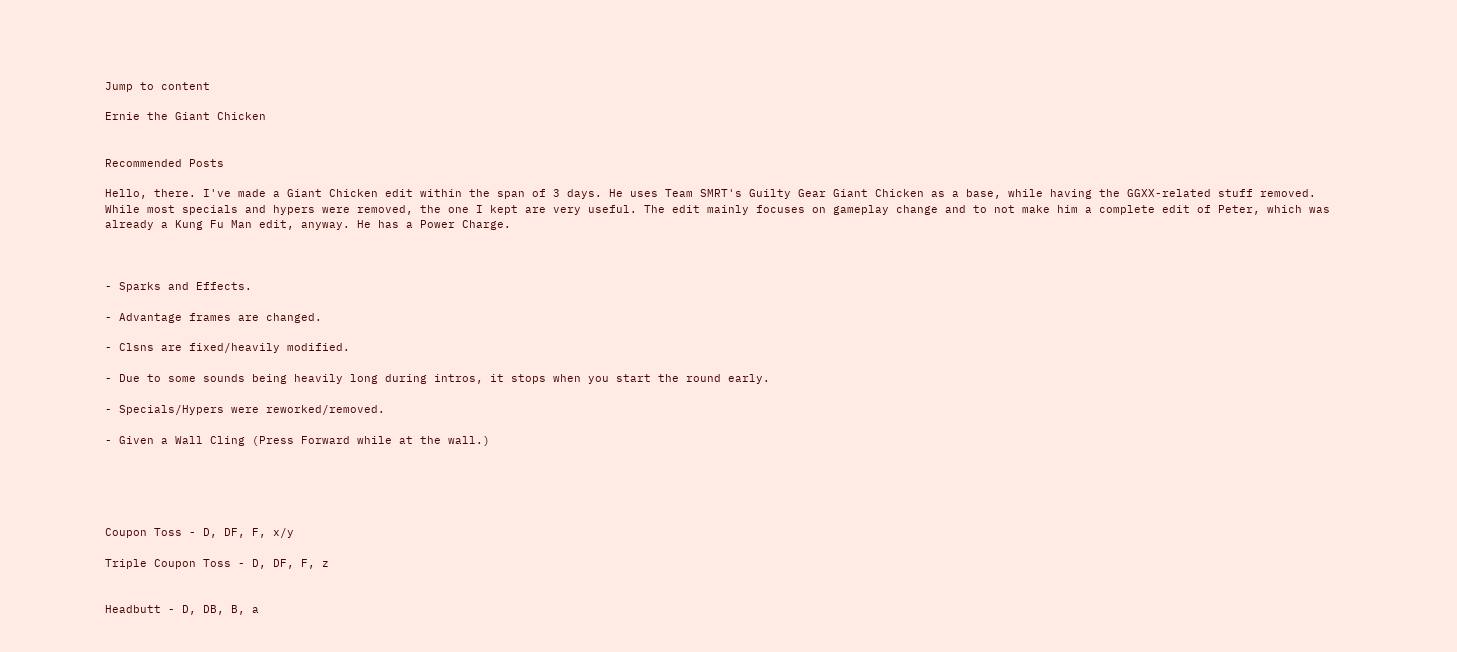Jump to content

Ernie the Giant Chicken


Recommended Posts

Hello, there. I've made a Giant Chicken edit within the span of 3 days. He uses Team SMRT's Guilty Gear Giant Chicken as a base, while having the GGXX-related stuff removed. While most specials and hypers were removed, the one I kept are very useful. The edit mainly focuses on gameplay change and to not make him a complete edit of Peter, which was already a Kung Fu Man edit, anyway. He has a Power Charge.



- Sparks and Effects.

- Advantage frames are changed.

- Clsns are fixed/heavily modified.

- Due to some sounds being heavily long during intros, it stops when you start the round early.

- Specials/Hypers were reworked/removed.

- Given a Wall Cling (Press Forward while at the wall.)





Coupon Toss - D, DF, F, x/y

Triple Coupon Toss - D, DF, F, z


Headbutt - D, DB, B, a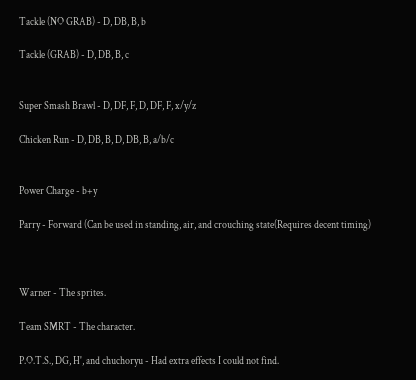Tackle (NO GRAB) - D, DB, B, b

Tackle (GRAB) - D, DB, B, c


Super Smash Brawl - D, DF, F, D, DF, F, x/y/z

Chicken Run - D, DB, B, D, DB, B, a/b/c


Power Charge - b+y

Parry - Forward (Can be used in standing, air, and crouching state(Requires decent timing)



Warner - The sprites.

Team SMRT - The character.

P.O.T.S., DG, H', and chuchoryu - Had extra effects I could not find.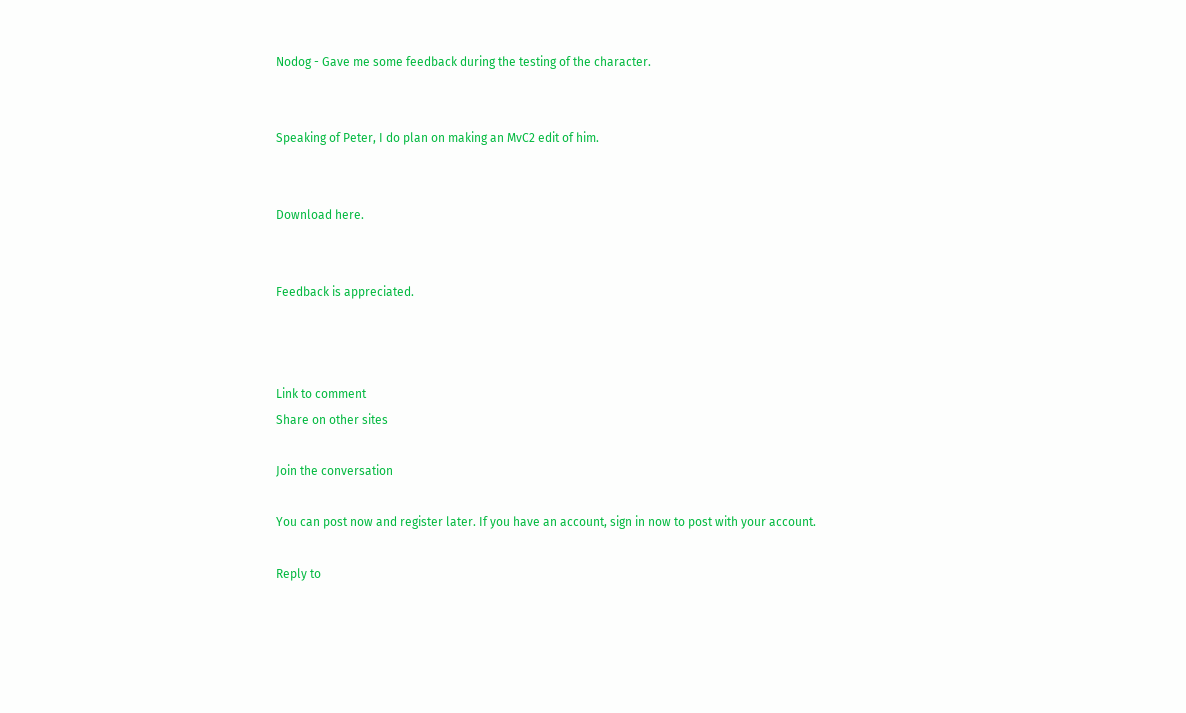Nodog - Gave me some feedback during the testing of the character.


Speaking of Peter, I do plan on making an MvC2 edit of him.


Download here.


Feedback is appreciated.



Link to comment
Share on other sites

Join the conversation

You can post now and register later. If you have an account, sign in now to post with your account.

Reply to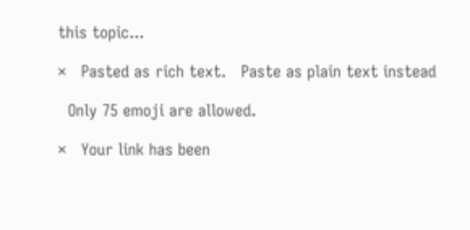this topic...

×   Pasted as rich text.   Paste as plain text instead

  Only 75 emoji are allowed.

×   Your link has been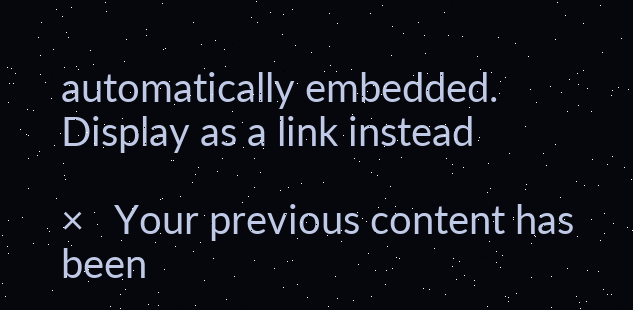automatically embedded.   Display as a link instead

×   Your previous content has been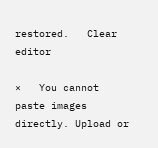restored.   Clear editor

×   You cannot paste images directly. Upload or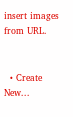insert images from URL.


  • Create New...